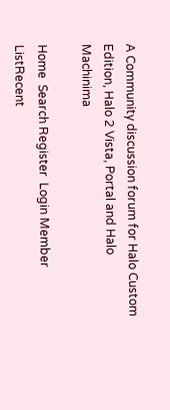A Community discussion forum for Halo Custom Edition, Halo 2 Vista, Portal and Halo Machinima

Home  Search Register  Login Member ListRecent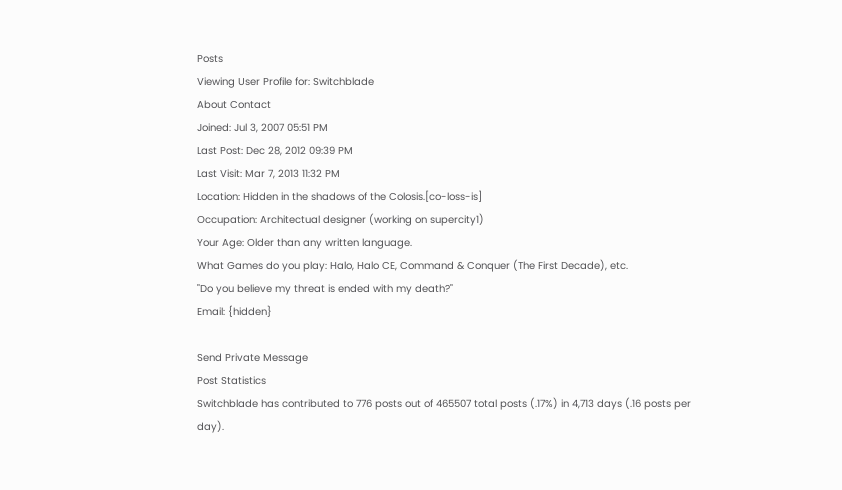Posts
Viewing User Profile for: Switchblade
About Contact
Joined: Jul 3, 2007 05:51 PM
Last Post: Dec 28, 2012 09:39 PM
Last Visit: Mar 7, 2013 11:32 PM
Location: Hidden in the shadows of the Colosis.[co-loss-is]
Occupation: Architectual designer (working on supercity1)
Your Age: Older than any written language.
What Games do you play: Halo, Halo CE, Command & Conquer (The First Decade), etc.
"Do you believe my threat is ended with my death?"
Email: {hidden}

Send Private Message
Post Statistics
Switchblade has contributed to 776 posts out of 465507 total posts (.17%) in 4,713 days (.16 posts per day).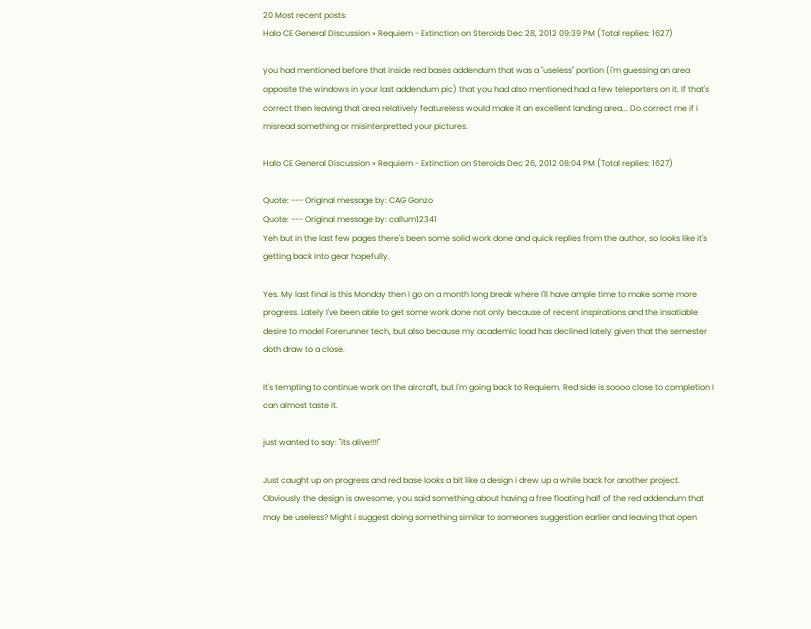20 Most recent posts:
Halo CE General Discussion » Requiem - Extinction on Steroids Dec 28, 2012 09:39 PM (Total replies: 1627)

you had mentioned before that inside red bases addendum that was a "useless" portion (i'm guessing an area opposite the windows in your last addendum pic) that you had also mentioned had a few teleporters on it. If that's correct then leaving that area relatively featureless would make it an excellent landing area... Do correct me if i misread something or misinterpretted your pictures.

Halo CE General Discussion » Requiem - Extinction on Steroids Dec 26, 2012 08:04 PM (Total replies: 1627)

Quote: --- Original message by: CAG Gonzo
Quote: --- Original message by: callum12341
Yeh but in the last few pages there's been some solid work done and quick replies from the author, so looks like it's getting back into gear hopefully.

Yes. My last final is this Monday then I go on a month long break where I'll have ample time to make some more progress. Lately I've been able to get some work done not only because of recent inspirations and the insatiable desire to model Forerunner tech, but also because my academic load has declined lately given that the semester doth draw to a close.

It's tempting to continue work on the aircraft, but I'm going back to Requiem. Red side is soooo close to completion I can almost taste it.

just wanted to say: "its alive!!!!"

Just caught up on progress and red base looks a bit like a design i drew up a while back for another project. Obviously the design is awesome; you said something about having a free floating half of the red addendum that may be useless? Might i suggest doing something similar to someones suggestion earlier and leaving that open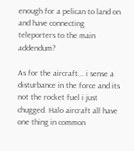enough for a pelican to land on and have connecting teleporters to the main addendum?

As for the aircraft... i sense a disturbance in the force and its not the rocket fuel i just chugged. Halo aircraft all have one thing in common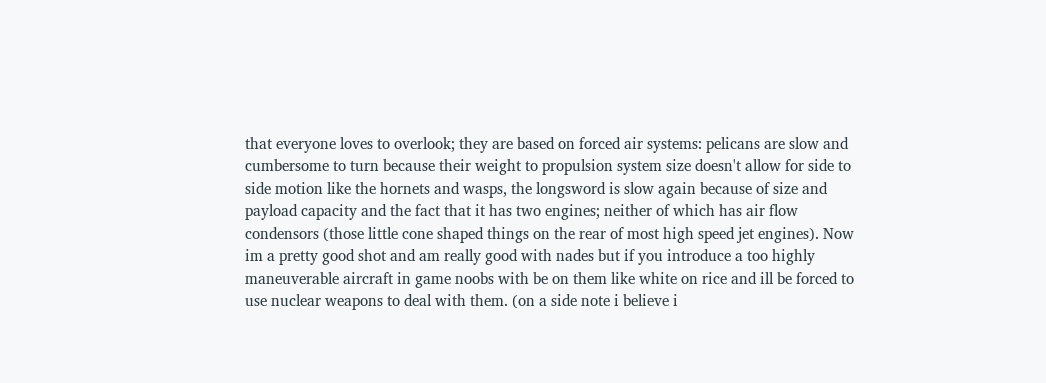that everyone loves to overlook; they are based on forced air systems: pelicans are slow and cumbersome to turn because their weight to propulsion system size doesn't allow for side to side motion like the hornets and wasps, the longsword is slow again because of size and payload capacity and the fact that it has two engines; neither of which has air flow condensors (those little cone shaped things on the rear of most high speed jet engines). Now im a pretty good shot and am really good with nades but if you introduce a too highly maneuverable aircraft in game noobs with be on them like white on rice and ill be forced to use nuclear weapons to deal with them. (on a side note i believe i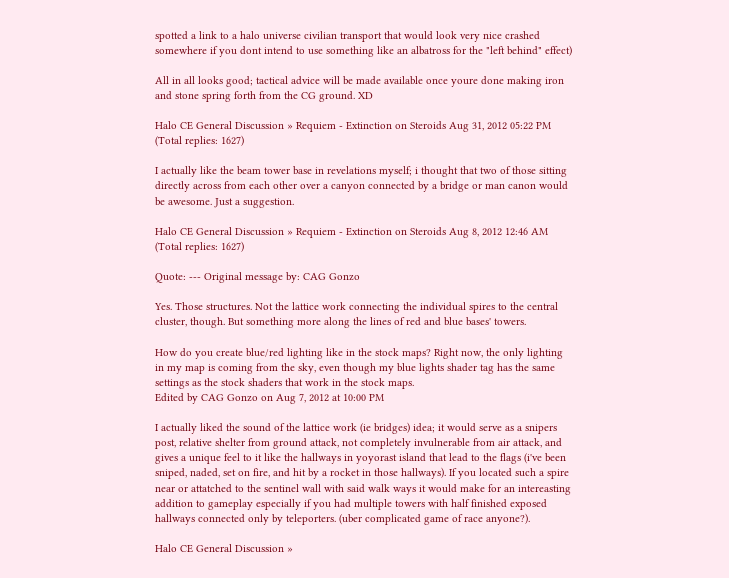spotted a link to a halo universe civilian transport that would look very nice crashed somewhere if you dont intend to use something like an albatross for the "left behind" effect)

All in all looks good; tactical advice will be made available once youre done making iron and stone spring forth from the CG ground. XD

Halo CE General Discussion » Requiem - Extinction on Steroids Aug 31, 2012 05:22 PM (Total replies: 1627)

I actually like the beam tower base in revelations myself; i thought that two of those sitting directly across from each other over a canyon connected by a bridge or man canon would be awesome. Just a suggestion.

Halo CE General Discussion » Requiem - Extinction on Steroids Aug 8, 2012 12:46 AM (Total replies: 1627)

Quote: --- Original message by: CAG Gonzo

Yes. Those structures. Not the lattice work connecting the individual spires to the central cluster, though. But something more along the lines of red and blue bases' towers.

How do you create blue/red lighting like in the stock maps? Right now, the only lighting in my map is coming from the sky, even though my blue lights shader tag has the same settings as the stock shaders that work in the stock maps.
Edited by CAG Gonzo on Aug 7, 2012 at 10:00 PM

I actually liked the sound of the lattice work (ie bridges) idea; it would serve as a snipers post, relative shelter from ground attack, not completely invulnerable from air attack, and gives a unique feel to it like the hallways in yoyorast island that lead to the flags (i've been sniped, naded, set on fire, and hit by a rocket in those hallways). If you located such a spire near or attatched to the sentinel wall with said walk ways it would make for an intereasting addition to gameplay especially if you had multiple towers with half finished exposed hallways connected only by teleporters. (uber complicated game of race anyone?).

Halo CE General Discussion »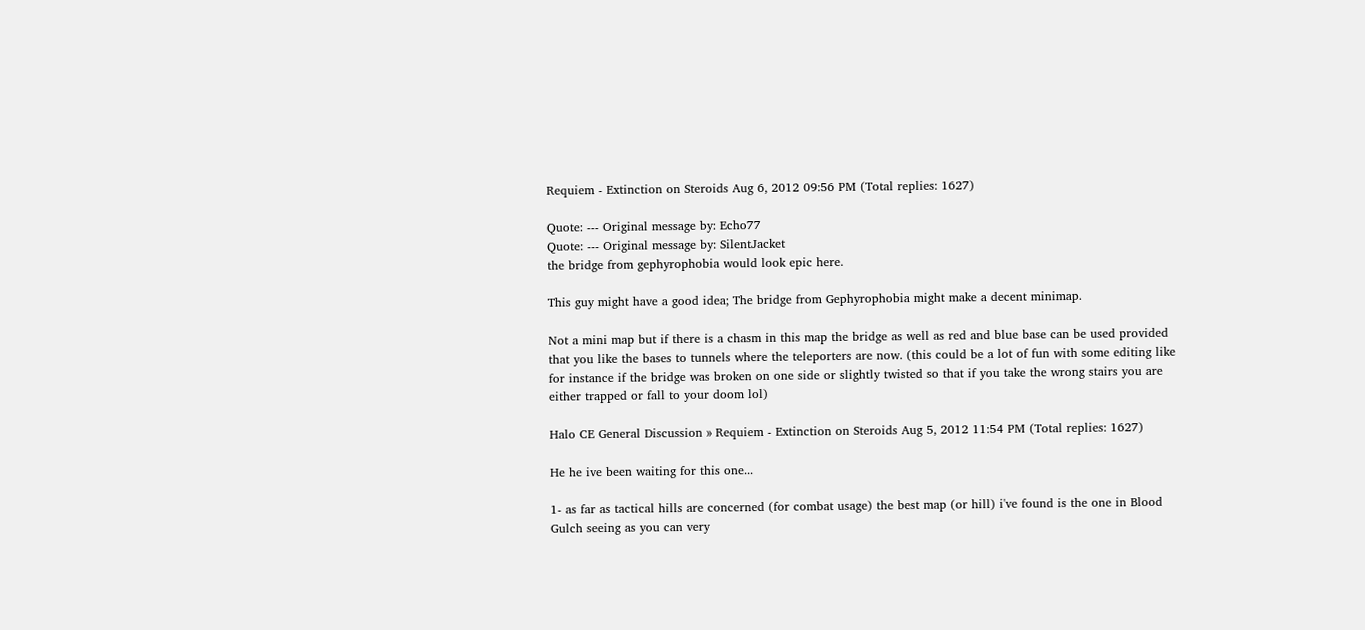Requiem - Extinction on Steroids Aug 6, 2012 09:56 PM (Total replies: 1627)

Quote: --- Original message by: Echo77
Quote: --- Original message by: SilentJacket
the bridge from gephyrophobia would look epic here.

This guy might have a good idea; The bridge from Gephyrophobia might make a decent minimap.

Not a mini map but if there is a chasm in this map the bridge as well as red and blue base can be used provided that you like the bases to tunnels where the teleporters are now. (this could be a lot of fun with some editing like for instance if the bridge was broken on one side or slightly twisted so that if you take the wrong stairs you are either trapped or fall to your doom lol)

Halo CE General Discussion » Requiem - Extinction on Steroids Aug 5, 2012 11:54 PM (Total replies: 1627)

He he ive been waiting for this one...

1- as far as tactical hills are concerned (for combat usage) the best map (or hill) i've found is the one in Blood Gulch seeing as you can very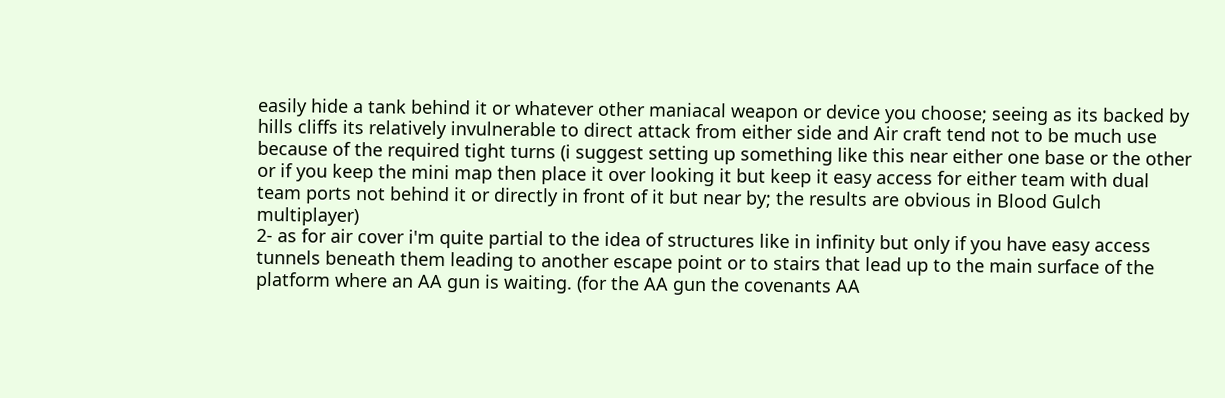easily hide a tank behind it or whatever other maniacal weapon or device you choose; seeing as its backed by hills cliffs its relatively invulnerable to direct attack from either side and Air craft tend not to be much use because of the required tight turns (i suggest setting up something like this near either one base or the other or if you keep the mini map then place it over looking it but keep it easy access for either team with dual team ports not behind it or directly in front of it but near by; the results are obvious in Blood Gulch multiplayer)
2- as for air cover i'm quite partial to the idea of structures like in infinity but only if you have easy access tunnels beneath them leading to another escape point or to stairs that lead up to the main surface of the platform where an AA gun is waiting. (for the AA gun the covenants AA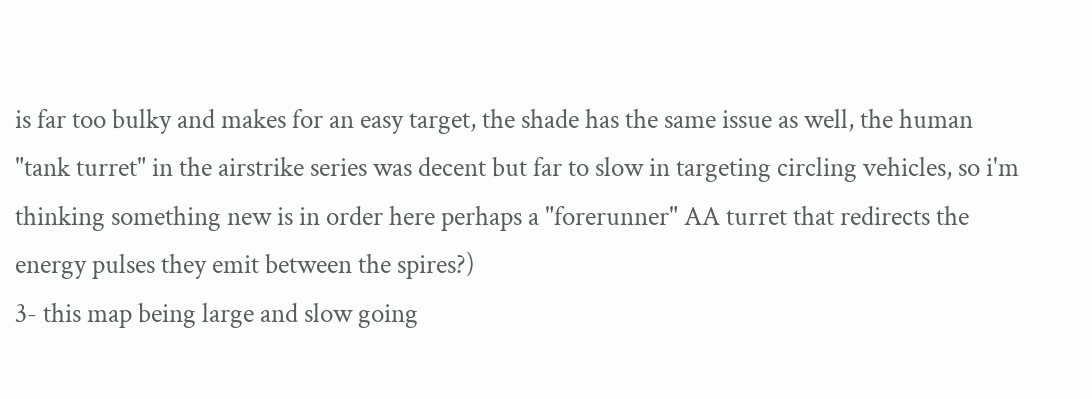is far too bulky and makes for an easy target, the shade has the same issue as well, the human "tank turret" in the airstrike series was decent but far to slow in targeting circling vehicles, so i'm thinking something new is in order here perhaps a "forerunner" AA turret that redirects the energy pulses they emit between the spires?)
3- this map being large and slow going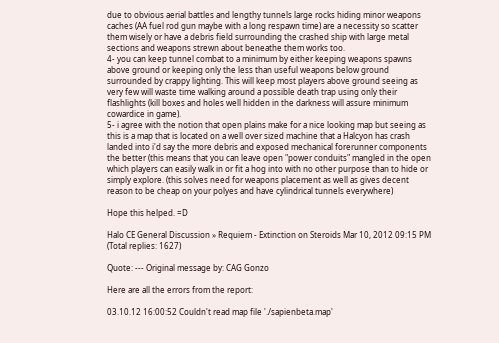due to obvious aerial battles and lengthy tunnels large rocks hiding minor weapons caches (AA fuel rod gun maybe with a long respawn time) are a necessity so scatter them wisely or have a debris field surrounding the crashed ship with large metal sections and weapons strewn about beneathe them works too.
4- you can keep tunnel combat to a minimum by either keeping weapons spawns above ground or keeping only the less than useful weapons below ground surrounded by crappy lighting. This will keep most players above ground seeing as very few will waste time walking around a possible death trap using only their flashlights (kill boxes and holes well hidden in the darkness will assure minimum cowardice in game).
5- i agree with the notion that open plains make for a nice looking map but seeing as this is a map that is located on a well over sized machine that a Halcyon has crash landed into i'd say the more debris and exposed mechanical forerunner components the better (this means that you can leave open "power conduits" mangled in the open which players can easily walk in or fit a hog into with no other purpose than to hide or simply explore. (this solves need for weapons placement as well as gives decent reason to be cheap on your polyes and have cylindrical tunnels everywhere)

Hope this helped. =D

Halo CE General Discussion » Requiem - Extinction on Steroids Mar 10, 2012 09:15 PM (Total replies: 1627)

Quote: --- Original message by: CAG Gonzo

Here are all the errors from the report:

03.10.12 16:00:52 Couldn't read map file './sapienbeta.map'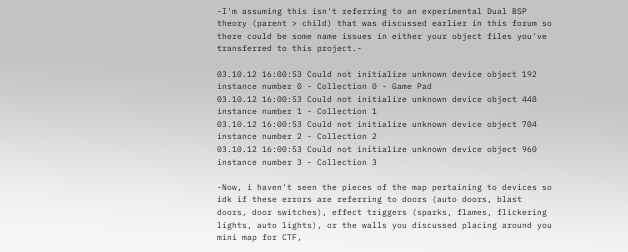-I'm assuming this isn't referring to an experimental Dual BSP theory (parent > child) that was discussed earlier in this forum so there could be some name issues in either your object files you've transferred to this project.-

03.10.12 16:00:53 Could not initialize unknown device object 192 instance number 0 - Collection 0 - Game Pad
03.10.12 16:00:53 Could not initialize unknown device object 448 instance number 1 - Collection 1
03.10.12 16:00:53 Could not initialize unknown device object 704 instance number 2 - Collection 2
03.10.12 16:00:53 Could not initialize unknown device object 960 instance number 3 - Collection 3

-Now, i haven't seen the pieces of the map pertaining to devices so idk if these errors are referring to doors (auto doors, blast doors, door switches), effect triggers (sparks, flames, flickering lights, auto lights), or the walls you discussed placing around you mini map for CTF,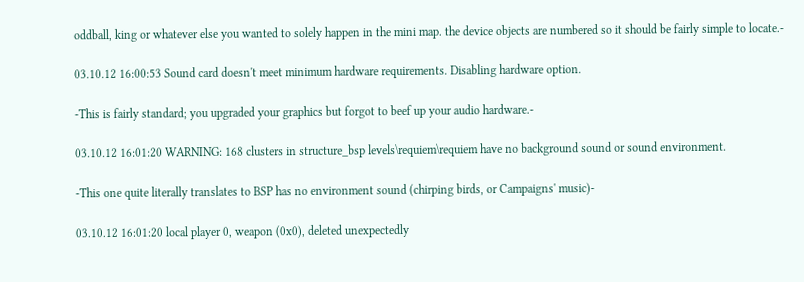oddball, king or whatever else you wanted to solely happen in the mini map. the device objects are numbered so it should be fairly simple to locate.-

03.10.12 16:00:53 Sound card doesn't meet minimum hardware requirements. Disabling hardware option.

-This is fairly standard; you upgraded your graphics but forgot to beef up your audio hardware.-

03.10.12 16:01:20 WARNING: 168 clusters in structure_bsp levels\requiem\requiem have no background sound or sound environment.

-This one quite literally translates to BSP has no environment sound (chirping birds, or Campaigns' music)-

03.10.12 16:01:20 local player 0, weapon (0x0), deleted unexpectedly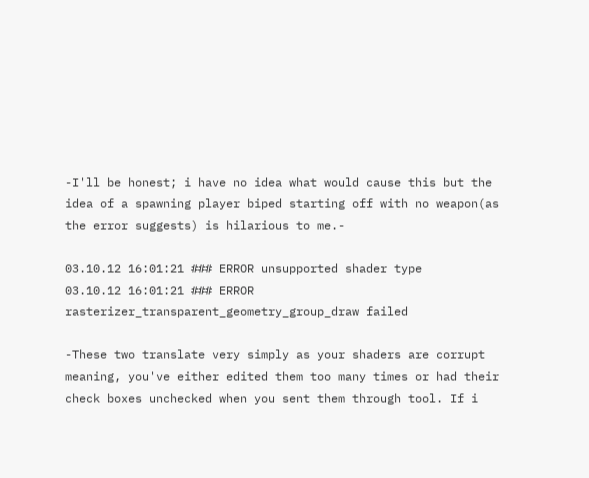-I'll be honest; i have no idea what would cause this but the idea of a spawning player biped starting off with no weapon(as the error suggests) is hilarious to me.-

03.10.12 16:01:21 ### ERROR unsupported shader type
03.10.12 16:01:21 ### ERROR rasterizer_transparent_geometry_group_draw failed

-These two translate very simply as your shaders are corrupt meaning, you've either edited them too many times or had their check boxes unchecked when you sent them through tool. If i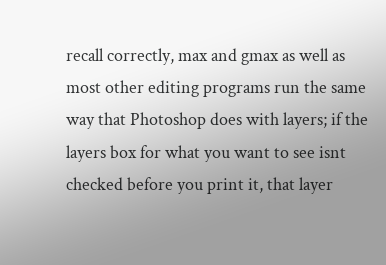recall correctly, max and gmax as well as most other editing programs run the same way that Photoshop does with layers; if the layers box for what you want to see isnt checked before you print it, that layer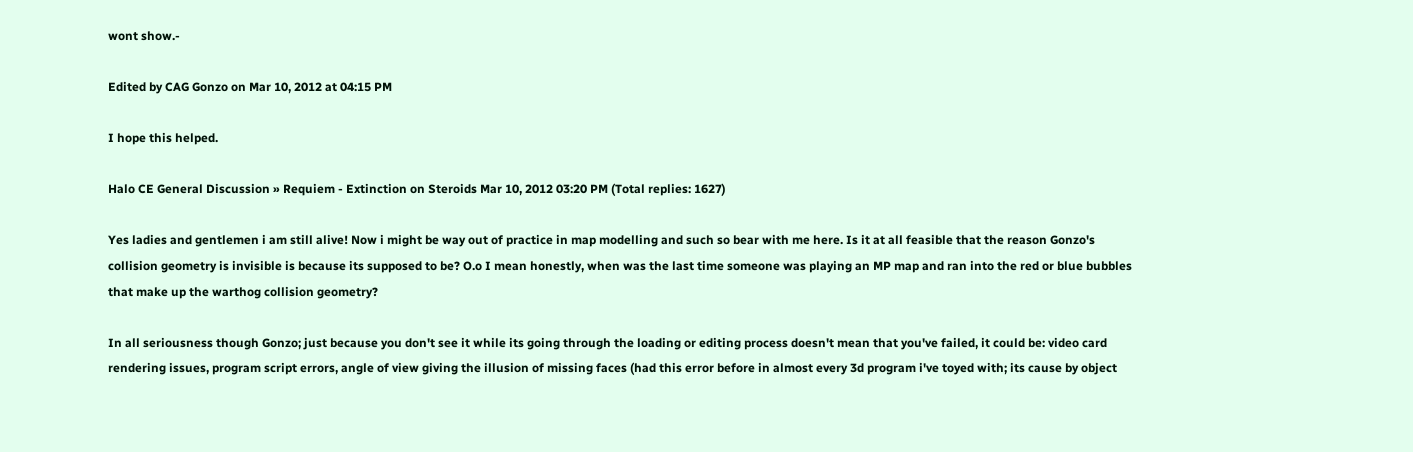wont show.-

Edited by CAG Gonzo on Mar 10, 2012 at 04:15 PM

I hope this helped.

Halo CE General Discussion » Requiem - Extinction on Steroids Mar 10, 2012 03:20 PM (Total replies: 1627)

Yes ladies and gentlemen i am still alive! Now i might be way out of practice in map modelling and such so bear with me here. Is it at all feasible that the reason Gonzo's collision geometry is invisible is because its supposed to be? O.o I mean honestly, when was the last time someone was playing an MP map and ran into the red or blue bubbles that make up the warthog collision geometry?

In all seriousness though Gonzo; just because you don't see it while its going through the loading or editing process doesn't mean that you've failed, it could be: video card rendering issues, program script errors, angle of view giving the illusion of missing faces (had this error before in almost every 3d program i've toyed with; its cause by object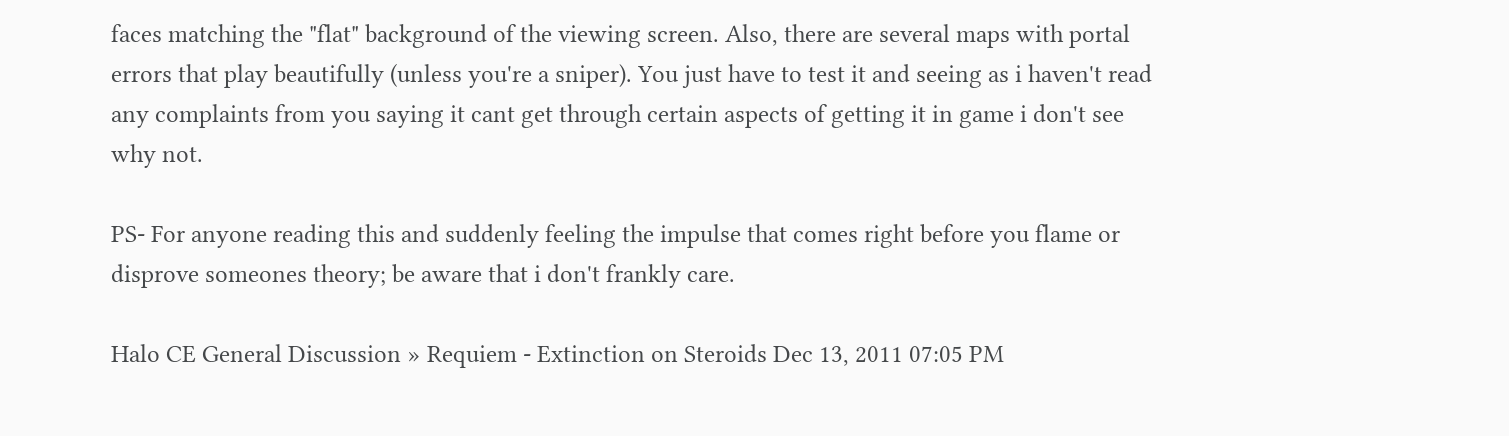faces matching the "flat" background of the viewing screen. Also, there are several maps with portal errors that play beautifully (unless you're a sniper). You just have to test it and seeing as i haven't read any complaints from you saying it cant get through certain aspects of getting it in game i don't see why not.

PS- For anyone reading this and suddenly feeling the impulse that comes right before you flame or disprove someones theory; be aware that i don't frankly care.

Halo CE General Discussion » Requiem - Extinction on Steroids Dec 13, 2011 07:05 PM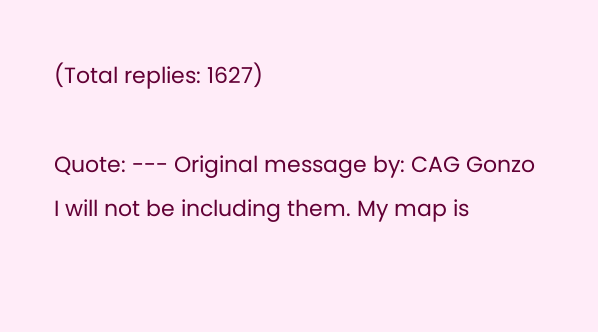(Total replies: 1627)

Quote: --- Original message by: CAG Gonzo
I will not be including them. My map is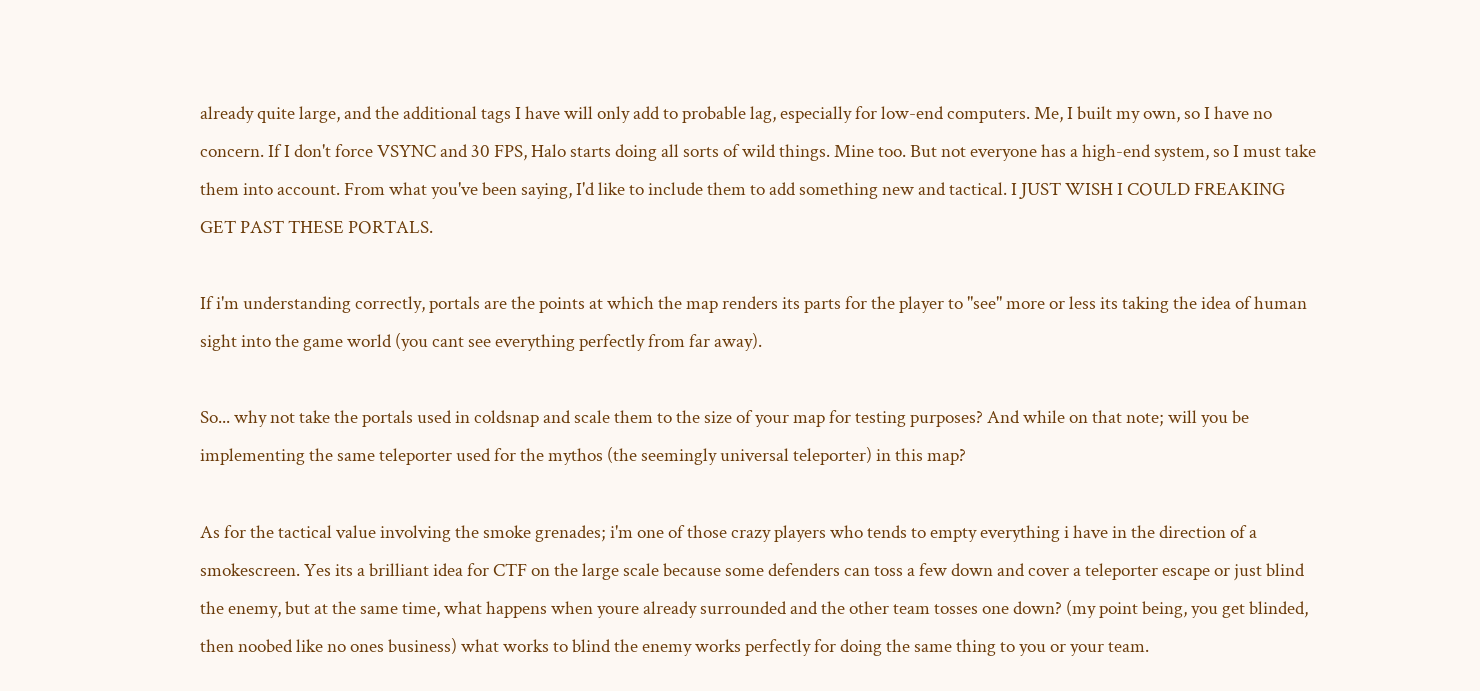already quite large, and the additional tags I have will only add to probable lag, especially for low-end computers. Me, I built my own, so I have no concern. If I don't force VSYNC and 30 FPS, Halo starts doing all sorts of wild things. Mine too. But not everyone has a high-end system, so I must take them into account. From what you've been saying, I'd like to include them to add something new and tactical. I JUST WISH I COULD FREAKING GET PAST THESE PORTALS.

If i'm understanding correctly, portals are the points at which the map renders its parts for the player to "see" more or less its taking the idea of human sight into the game world (you cant see everything perfectly from far away).

So... why not take the portals used in coldsnap and scale them to the size of your map for testing purposes? And while on that note; will you be implementing the same teleporter used for the mythos (the seemingly universal teleporter) in this map?

As for the tactical value involving the smoke grenades; i'm one of those crazy players who tends to empty everything i have in the direction of a smokescreen. Yes its a brilliant idea for CTF on the large scale because some defenders can toss a few down and cover a teleporter escape or just blind the enemy, but at the same time, what happens when youre already surrounded and the other team tosses one down? (my point being, you get blinded, then noobed like no ones business) what works to blind the enemy works perfectly for doing the same thing to you or your team.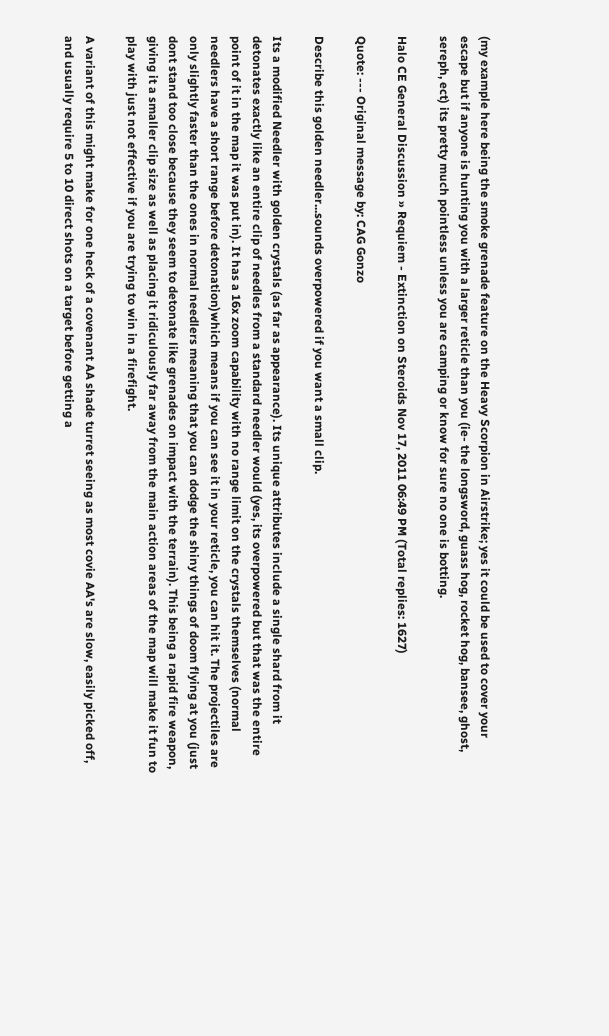(my example here being the smoke grenade feature on the Heavy Scorpion in Airstrike; yes it could be used to cover your escape but if anyone is hunting you with a larger reticle than you (ie- the longsword, guass hog, rocket hog, bansee, ghost, sereph, ect) its pretty much pointless unless you are camping or know for sure no one is botting.

Halo CE General Discussion » Requiem - Extinction on Steroids Nov 17, 2011 06:49 PM (Total replies: 1627)

Quote: --- Original message by: CAG Gonzo

Describe this golden needler...sounds overpowered if you want a small clip.

Its a modified Needler with golden crystals (as far as appearance). Its unique attributes include a single shard from it detonates exactly like an entire clip of needles from a standard needler would (yes, its overpowered but that was the entire point of it in the map it was put in). It has a 16x zoom capability with no range limit on the crystals themselves (normal needlers have a short range before detonation)which means if you can see it in your reticle, you can hit it. The projectiles are only slightly faster than the ones in normal needlers meaning that you can dodge the shiny things of doom flying at you (just dont stand too close because they seem to detonate like grenades on impact with the terrain). This being a rapid fire weapon, giving it a smaller clip size as well as placing it ridiculously far away from the main action areas of the map will make it fun to play with just not effective if you are trying to win in a firefight.

A variant of this might make for one heck of a covenant AA shade turret seeing as most covie AA's are slow, easily picked off, and usually require 5 to 10 direct shots on a target before getting a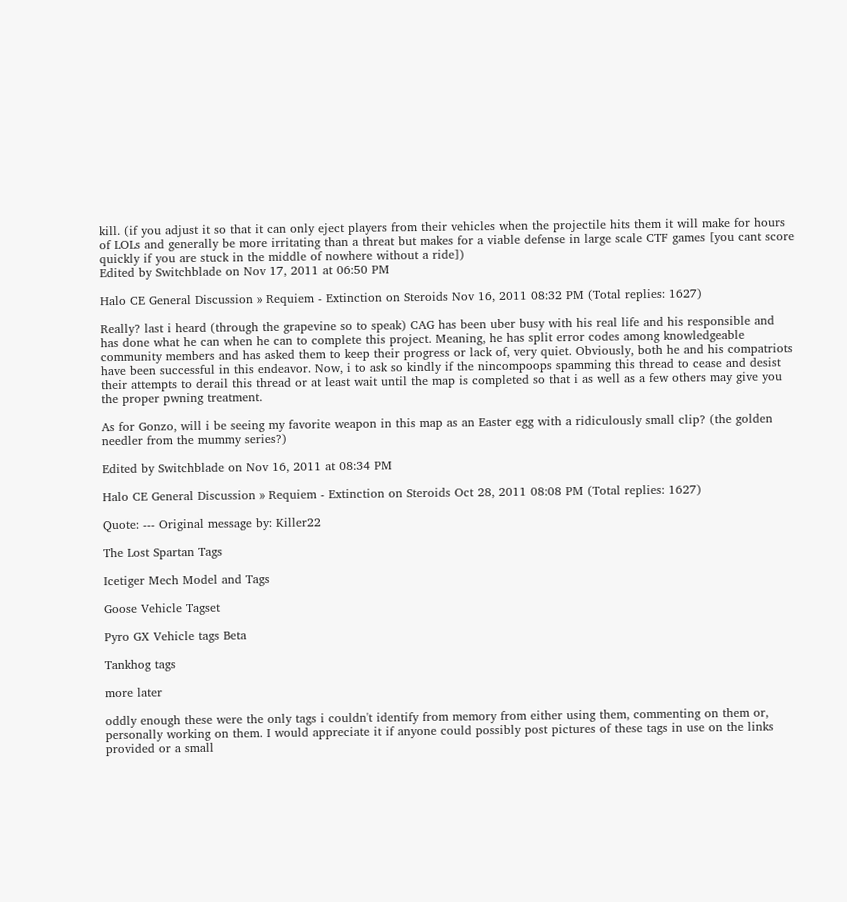kill. (if you adjust it so that it can only eject players from their vehicles when the projectile hits them it will make for hours of LOLs and generally be more irritating than a threat but makes for a viable defense in large scale CTF games [you cant score quickly if you are stuck in the middle of nowhere without a ride])
Edited by Switchblade on Nov 17, 2011 at 06:50 PM

Halo CE General Discussion » Requiem - Extinction on Steroids Nov 16, 2011 08:32 PM (Total replies: 1627)

Really? last i heard (through the grapevine so to speak) CAG has been uber busy with his real life and his responsible and has done what he can when he can to complete this project. Meaning, he has split error codes among knowledgeable community members and has asked them to keep their progress or lack of, very quiet. Obviously, both he and his compatriots have been successful in this endeavor. Now, i to ask so kindly if the nincompoops spamming this thread to cease and desist their attempts to derail this thread or at least wait until the map is completed so that i as well as a few others may give you the proper pwning treatment.

As for Gonzo, will i be seeing my favorite weapon in this map as an Easter egg with a ridiculously small clip? (the golden needler from the mummy series?)

Edited by Switchblade on Nov 16, 2011 at 08:34 PM

Halo CE General Discussion » Requiem - Extinction on Steroids Oct 28, 2011 08:08 PM (Total replies: 1627)

Quote: --- Original message by: Killer22

The Lost Spartan Tags

Icetiger Mech Model and Tags

Goose Vehicle Tagset

Pyro GX Vehicle tags Beta

Tankhog tags

more later

oddly enough these were the only tags i couldn't identify from memory from either using them, commenting on them or, personally working on them. I would appreciate it if anyone could possibly post pictures of these tags in use on the links provided or a small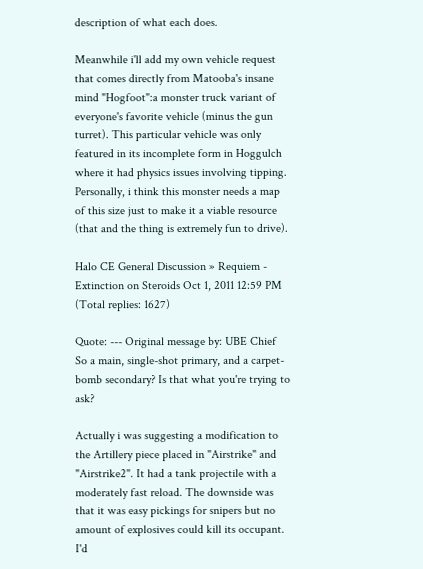description of what each does.

Meanwhile i'll add my own vehicle request that comes directly from Matooba's insane mind "Hogfoot":a monster truck variant of everyone's favorite vehicle (minus the gun turret). This particular vehicle was only featured in its incomplete form in Hoggulch where it had physics issues involving tipping. Personally, i think this monster needs a map of this size just to make it a viable resource (that and the thing is extremely fun to drive).

Halo CE General Discussion » Requiem - Extinction on Steroids Oct 1, 2011 12:59 PM (Total replies: 1627)

Quote: --- Original message by: UBE Chief
So a main, single-shot primary, and a carpet-bomb secondary? Is that what you're trying to ask?

Actually i was suggesting a modification to the Artillery piece placed in "Airstrike" and "Airstrike2". It had a tank projectile with a moderately fast reload. The downside was that it was easy pickings for snipers but no amount of explosives could kill its occupant. I'd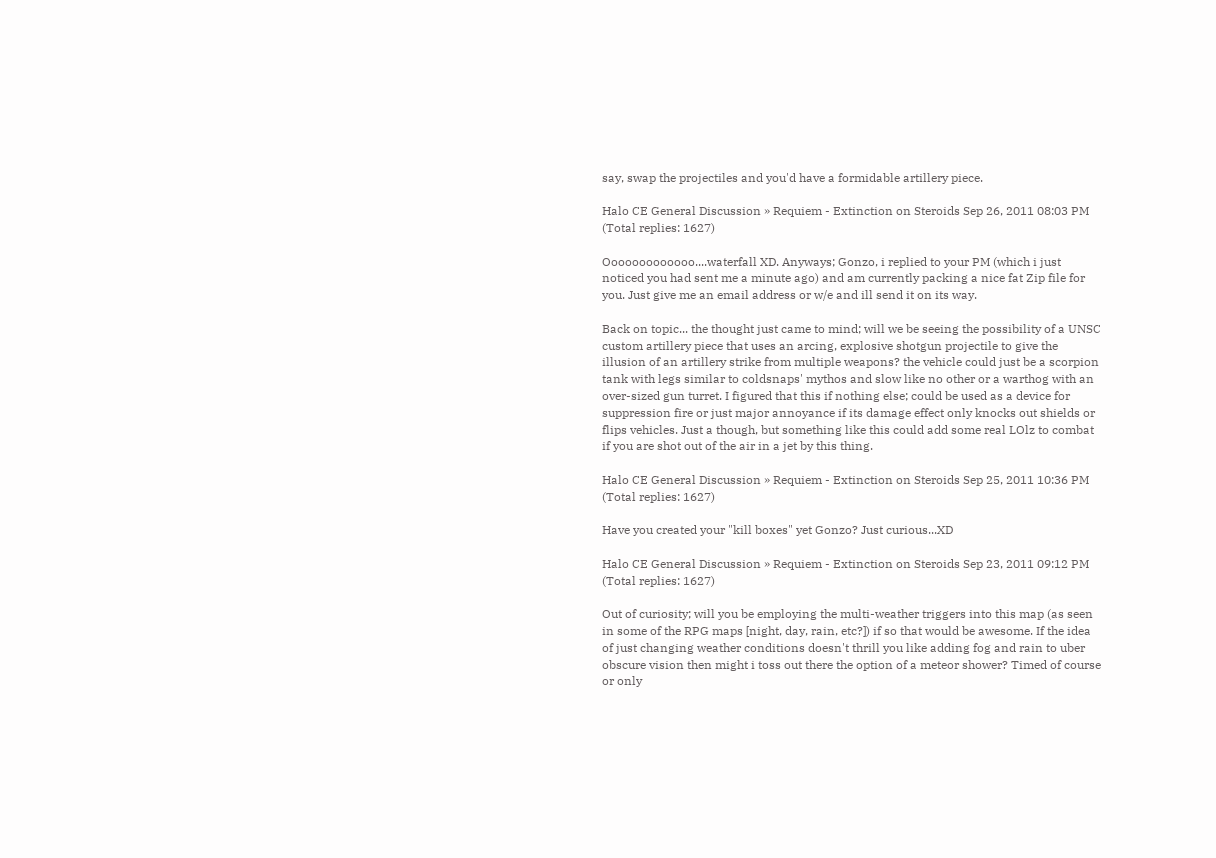say, swap the projectiles and you'd have a formidable artillery piece.

Halo CE General Discussion » Requiem - Extinction on Steroids Sep 26, 2011 08:03 PM (Total replies: 1627)

Ooooooooooooo....waterfall XD. Anyways; Gonzo, i replied to your PM (which i just noticed you had sent me a minute ago) and am currently packing a nice fat Zip file for you. Just give me an email address or w/e and ill send it on its way.

Back on topic... the thought just came to mind; will we be seeing the possibility of a UNSC custom artillery piece that uses an arcing, explosive shotgun projectile to give the illusion of an artillery strike from multiple weapons? the vehicle could just be a scorpion tank with legs similar to coldsnaps' mythos and slow like no other or a warthog with an over-sized gun turret. I figured that this if nothing else; could be used as a device for suppression fire or just major annoyance if its damage effect only knocks out shields or flips vehicles. Just a though, but something like this could add some real LOlz to combat if you are shot out of the air in a jet by this thing.

Halo CE General Discussion » Requiem - Extinction on Steroids Sep 25, 2011 10:36 PM (Total replies: 1627)

Have you created your "kill boxes" yet Gonzo? Just curious...XD

Halo CE General Discussion » Requiem - Extinction on Steroids Sep 23, 2011 09:12 PM (Total replies: 1627)

Out of curiosity; will you be employing the multi-weather triggers into this map (as seen in some of the RPG maps [night, day, rain, etc?]) if so that would be awesome. If the idea of just changing weather conditions doesn't thrill you like adding fog and rain to uber obscure vision then might i toss out there the option of a meteor shower? Timed of course or only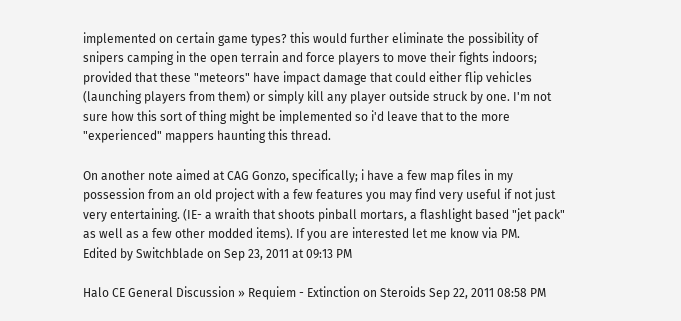implemented on certain game types? this would further eliminate the possibility of snipers camping in the open terrain and force players to move their fights indoors; provided that these "meteors" have impact damage that could either flip vehicles (launching players from them) or simply kill any player outside struck by one. I'm not sure how this sort of thing might be implemented so i'd leave that to the more "experienced" mappers haunting this thread.

On another note aimed at CAG Gonzo, specifically; i have a few map files in my possession from an old project with a few features you may find very useful if not just very entertaining. (IE- a wraith that shoots pinball mortars, a flashlight based "jet pack" as well as a few other modded items). If you are interested let me know via PM.
Edited by Switchblade on Sep 23, 2011 at 09:13 PM

Halo CE General Discussion » Requiem - Extinction on Steroids Sep 22, 2011 08:58 PM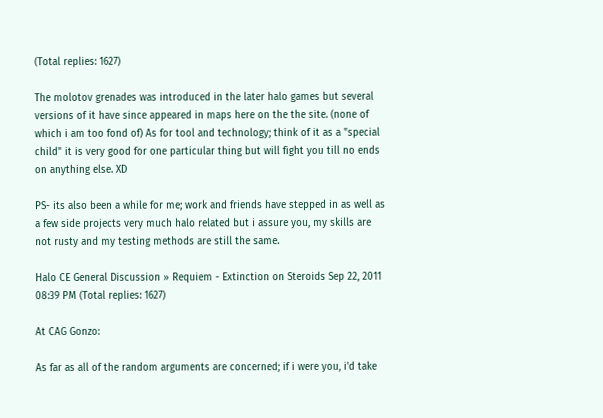(Total replies: 1627)

The molotov grenades was introduced in the later halo games but several versions of it have since appeared in maps here on the the site. (none of which i am too fond of) As for tool and technology; think of it as a "special child" it is very good for one particular thing but will fight you till no ends on anything else. XD

PS- its also been a while for me; work and friends have stepped in as well as a few side projects very much halo related but i assure you, my skills are not rusty and my testing methods are still the same.

Halo CE General Discussion » Requiem - Extinction on Steroids Sep 22, 2011 08:39 PM (Total replies: 1627)

At CAG Gonzo:

As far as all of the random arguments are concerned; if i were you, i'd take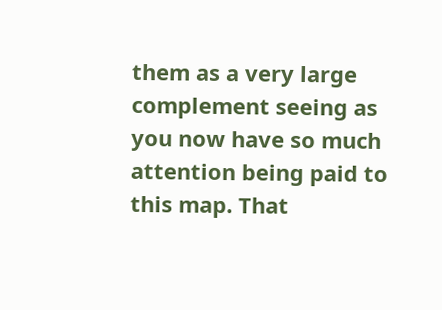them as a very large complement seeing as you now have so much attention being paid to this map. That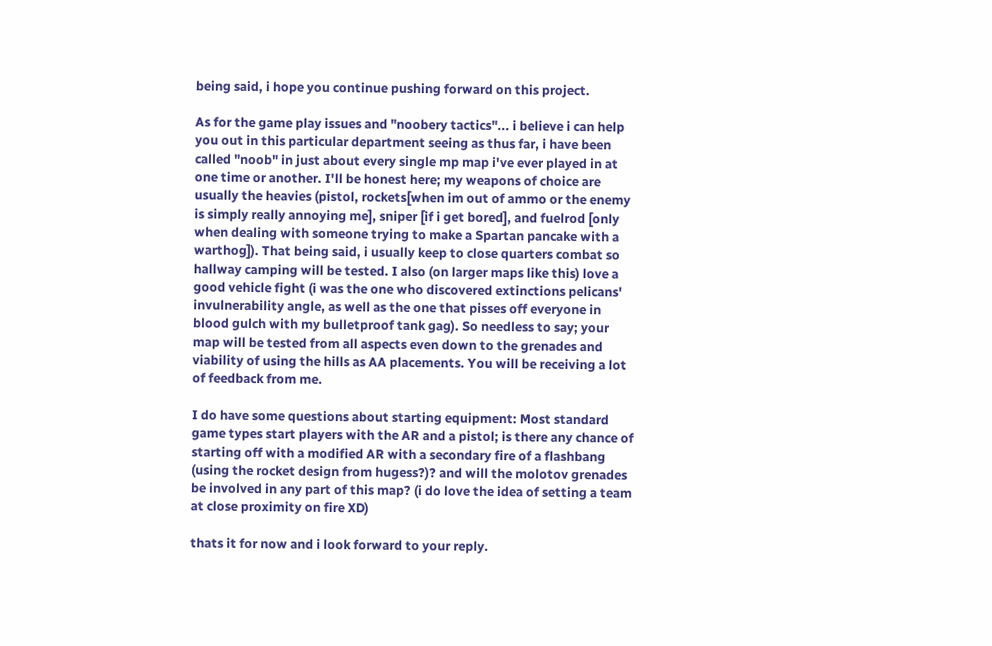being said, i hope you continue pushing forward on this project.

As for the game play issues and "noobery tactics"... i believe i can help you out in this particular department seeing as thus far, i have been called "noob" in just about every single mp map i've ever played in at one time or another. I'll be honest here; my weapons of choice are usually the heavies (pistol, rockets[when im out of ammo or the enemy is simply really annoying me], sniper [if i get bored], and fuelrod [only when dealing with someone trying to make a Spartan pancake with a warthog]). That being said, i usually keep to close quarters combat so hallway camping will be tested. I also (on larger maps like this) love a good vehicle fight (i was the one who discovered extinctions pelicans' invulnerability angle, as well as the one that pisses off everyone in blood gulch with my bulletproof tank gag). So needless to say; your map will be tested from all aspects even down to the grenades and viability of using the hills as AA placements. You will be receiving a lot of feedback from me.

I do have some questions about starting equipment: Most standard game types start players with the AR and a pistol; is there any chance of starting off with a modified AR with a secondary fire of a flashbang (using the rocket design from hugess?)? and will the molotov grenades be involved in any part of this map? (i do love the idea of setting a team at close proximity on fire XD)

thats it for now and i look forward to your reply.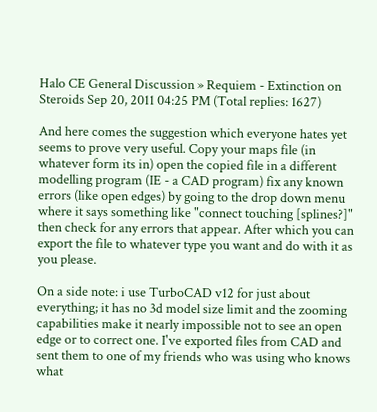Halo CE General Discussion » Requiem - Extinction on Steroids Sep 20, 2011 04:25 PM (Total replies: 1627)

And here comes the suggestion which everyone hates yet seems to prove very useful. Copy your maps file (in whatever form its in) open the copied file in a different modelling program (IE - a CAD program) fix any known errors (like open edges) by going to the drop down menu where it says something like "connect touching [splines?]" then check for any errors that appear. After which you can export the file to whatever type you want and do with it as you please.

On a side note: i use TurboCAD v12 for just about everything; it has no 3d model size limit and the zooming capabilities make it nearly impossible not to see an open edge or to correct one. I've exported files from CAD and sent them to one of my friends who was using who knows what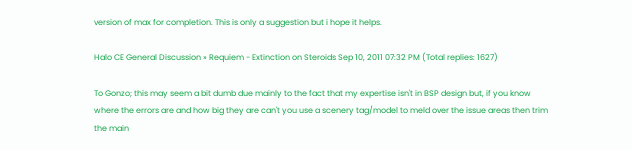version of max for completion. This is only a suggestion but i hope it helps.

Halo CE General Discussion » Requiem - Extinction on Steroids Sep 10, 2011 07:32 PM (Total replies: 1627)

To Gonzo; this may seem a bit dumb due mainly to the fact that my expertise isn't in BSP design but, if you know where the errors are and how big they are can't you use a scenery tag/model to meld over the issue areas then trim the main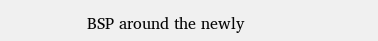BSP around the newly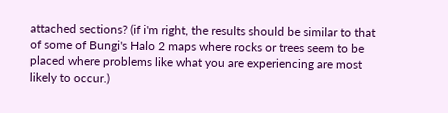attached sections? (if i'm right, the results should be similar to that of some of Bungi's Halo 2 maps where rocks or trees seem to be placed where problems like what you are experiencing are most likely to occur.)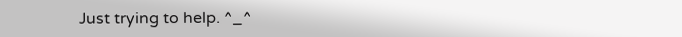Just trying to help. ^_^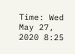Time: Wed May 27, 2020 8:25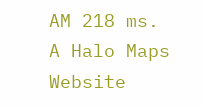AM 218 ms.
A Halo Maps Website